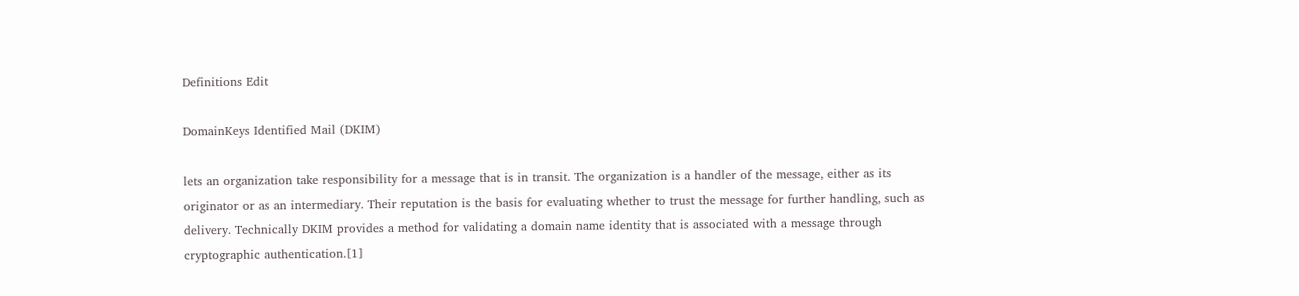Definitions Edit

DomainKeys Identified Mail (DKIM)

lets an organization take responsibility for a message that is in transit. The organization is a handler of the message, either as its originator or as an intermediary. Their reputation is the basis for evaluating whether to trust the message for further handling, such as delivery. Technically DKIM provides a method for validating a domain name identity that is associated with a message through cryptographic authentication.[1]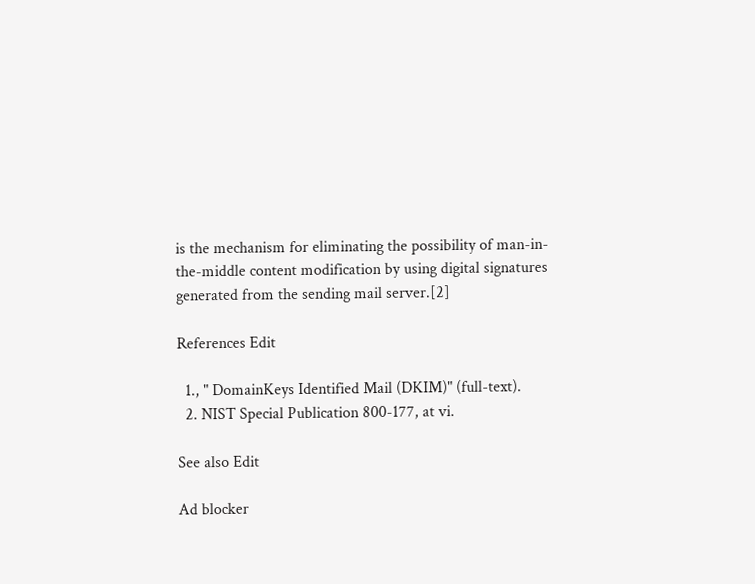is the mechanism for eliminating the possibility of man-in-the-middle content modification by using digital signatures generated from the sending mail server.[2]

References Edit

  1., " DomainKeys Identified Mail (DKIM)" (full-text).
  2. NIST Special Publication 800-177, at vi.

See also Edit

Ad blocker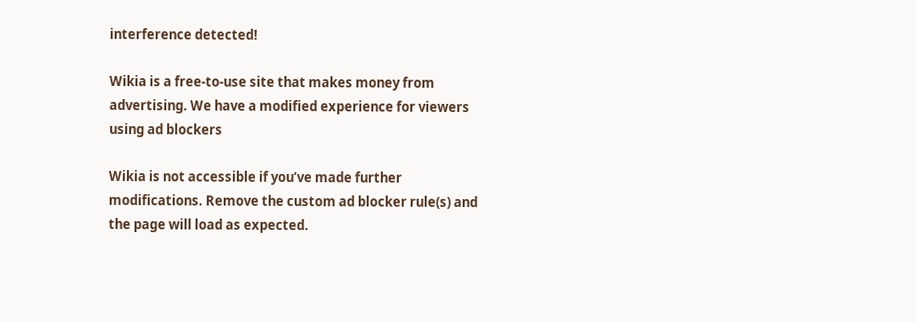interference detected!

Wikia is a free-to-use site that makes money from advertising. We have a modified experience for viewers using ad blockers

Wikia is not accessible if you’ve made further modifications. Remove the custom ad blocker rule(s) and the page will load as expected.